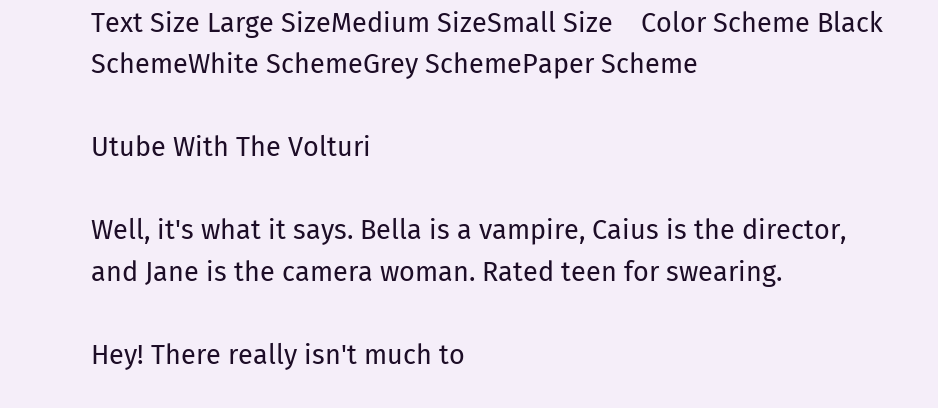Text Size Large SizeMedium SizeSmall Size    Color Scheme Black SchemeWhite SchemeGrey SchemePaper Scheme

Utube With The Volturi

Well, it's what it says. Bella is a vampire, Caius is the director, and Jane is the camera woman. Rated teen for swearing.

Hey! There really isn't much to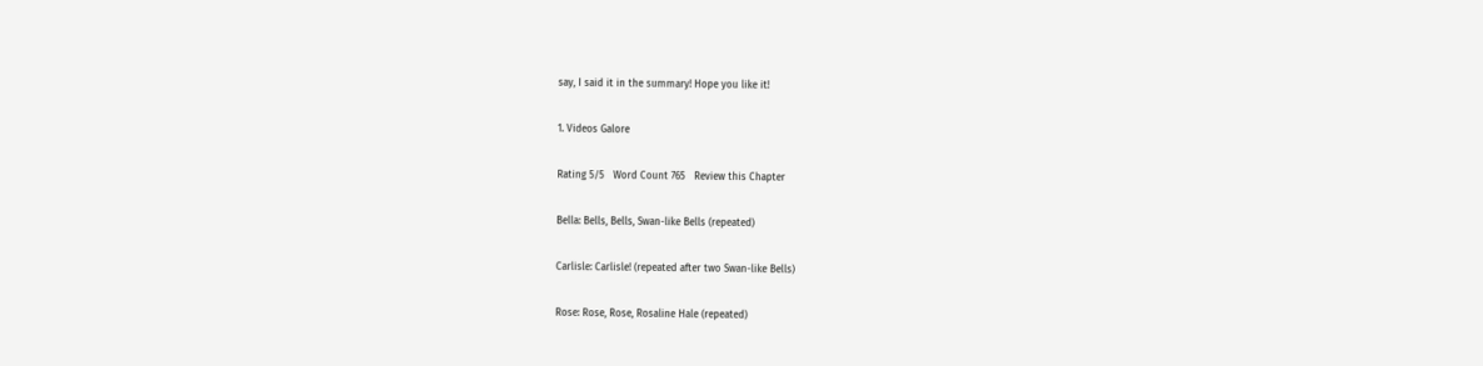say, I said it in the summary! Hope you like it!

1. Videos Galore

Rating 5/5   Word Count 765   Review this Chapter

Bella: Bells, Bells, Swan-like Bells (repeated)

Carlisle: Carlisle! (repeated after two Swan-like Bells)

Rose: Rose, Rose, Rosaline Hale (repeated)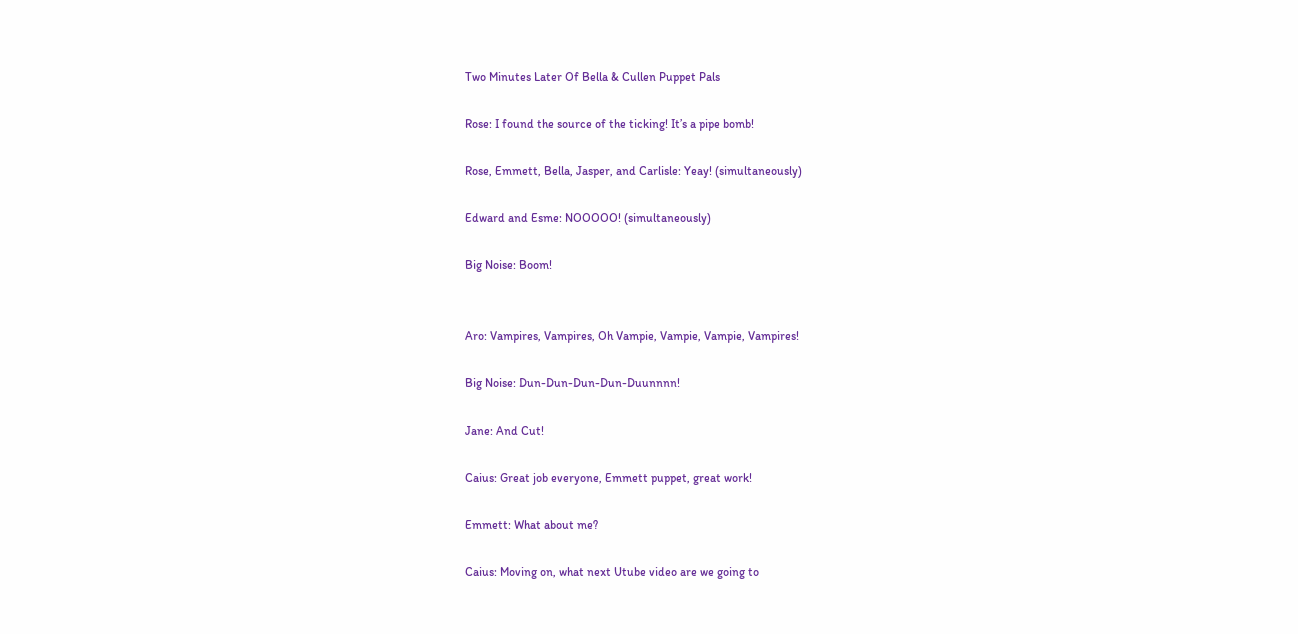Two Minutes Later Of Bella & Cullen Puppet Pals

Rose: I found the source of the ticking! It’s a pipe bomb!

Rose, Emmett, Bella, Jasper, and Carlisle: Yeay! (simultaneously)

Edward and Esme: NOOOOO! (simultaneously)

Big Noise: Boom!


Aro: Vampires, Vampires, Oh Vampie, Vampie, Vampie, Vampires!

Big Noise: Dun-Dun-Dun-Dun-Duunnnn!

Jane: And Cut!

Caius: Great job everyone, Emmett puppet, great work!

Emmett: What about me?

Caius: Moving on, what next Utube video are we going to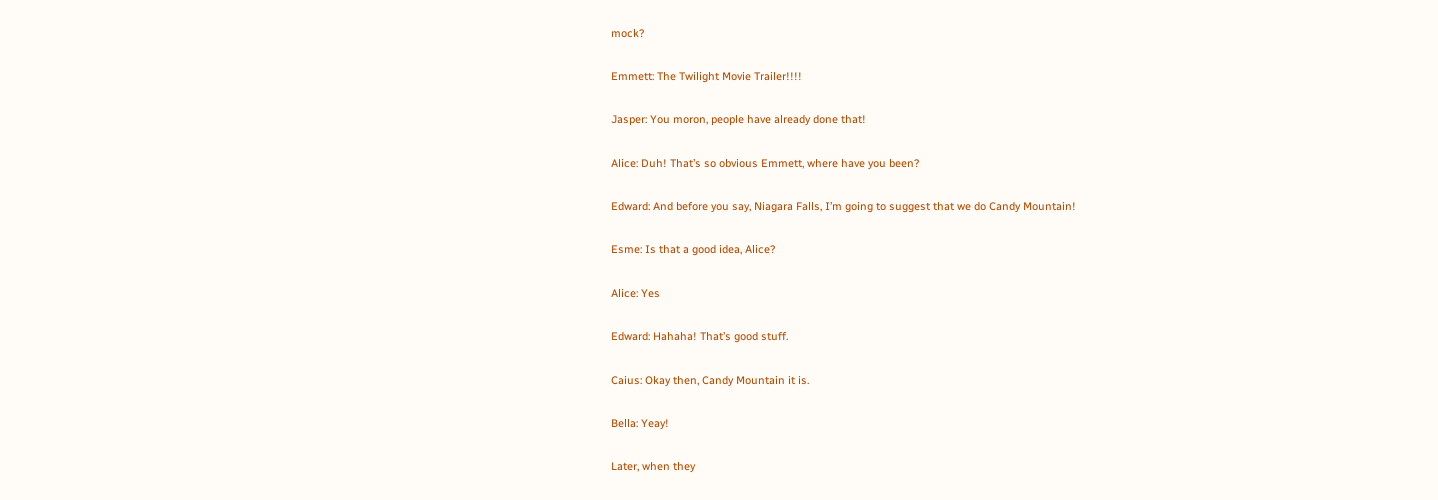mock?

Emmett: The Twilight Movie Trailer!!!!

Jasper: You moron, people have already done that!

Alice: Duh! That’s so obvious Emmett, where have you been?

Edward: And before you say, Niagara Falls, I’m going to suggest that we do Candy Mountain!

Esme: Is that a good idea, Alice?

Alice: Yes

Edward: Hahaha! That’s good stuff.

Caius: Okay then, Candy Mountain it is.

Bella: Yeay!

Later, when they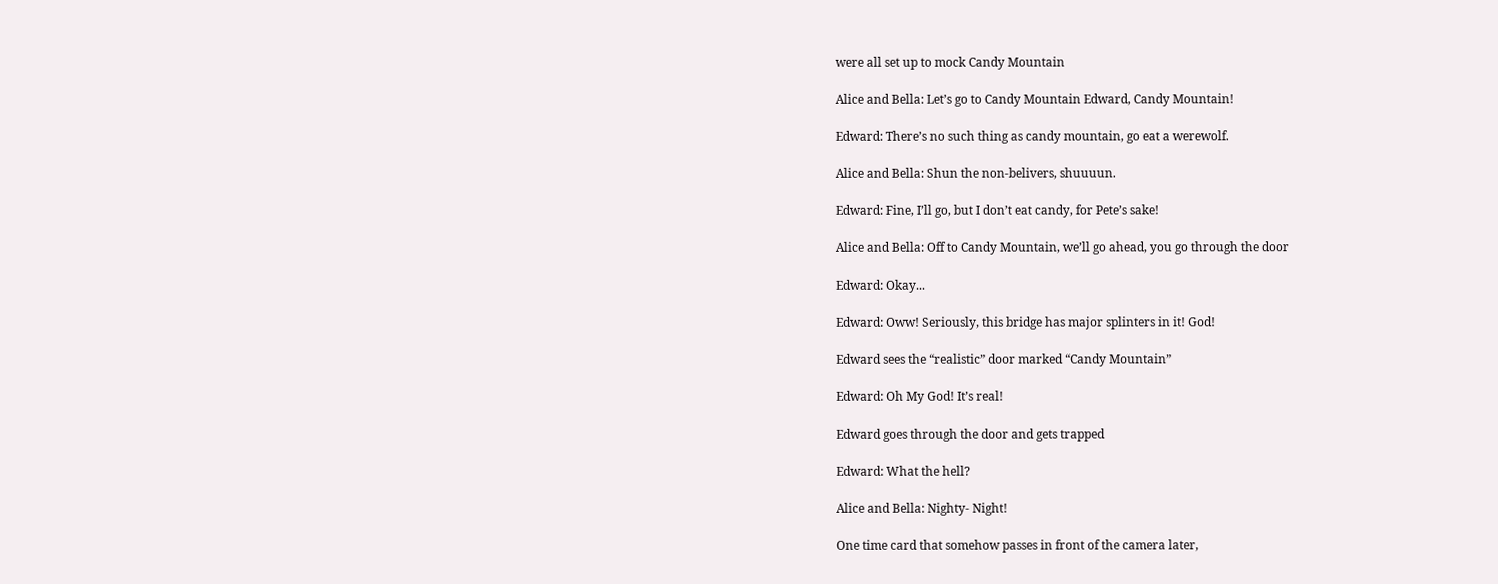were all set up to mock Candy Mountain

Alice and Bella: Let’s go to Candy Mountain Edward, Candy Mountain!

Edward: There’s no such thing as candy mountain, go eat a werewolf.

Alice and Bella: Shun the non-belivers, shuuuun.

Edward: Fine, I’ll go, but I don’t eat candy, for Pete’s sake!

Alice and Bella: Off to Candy Mountain, we’ll go ahead, you go through the door

Edward: Okay...

Edward: Oww! Seriously, this bridge has major splinters in it! God!

Edward sees the “realistic” door marked “Candy Mountain”

Edward: Oh My God! It’s real!

Edward goes through the door and gets trapped

Edward: What the hell?

Alice and Bella: Nighty- Night!

One time card that somehow passes in front of the camera later,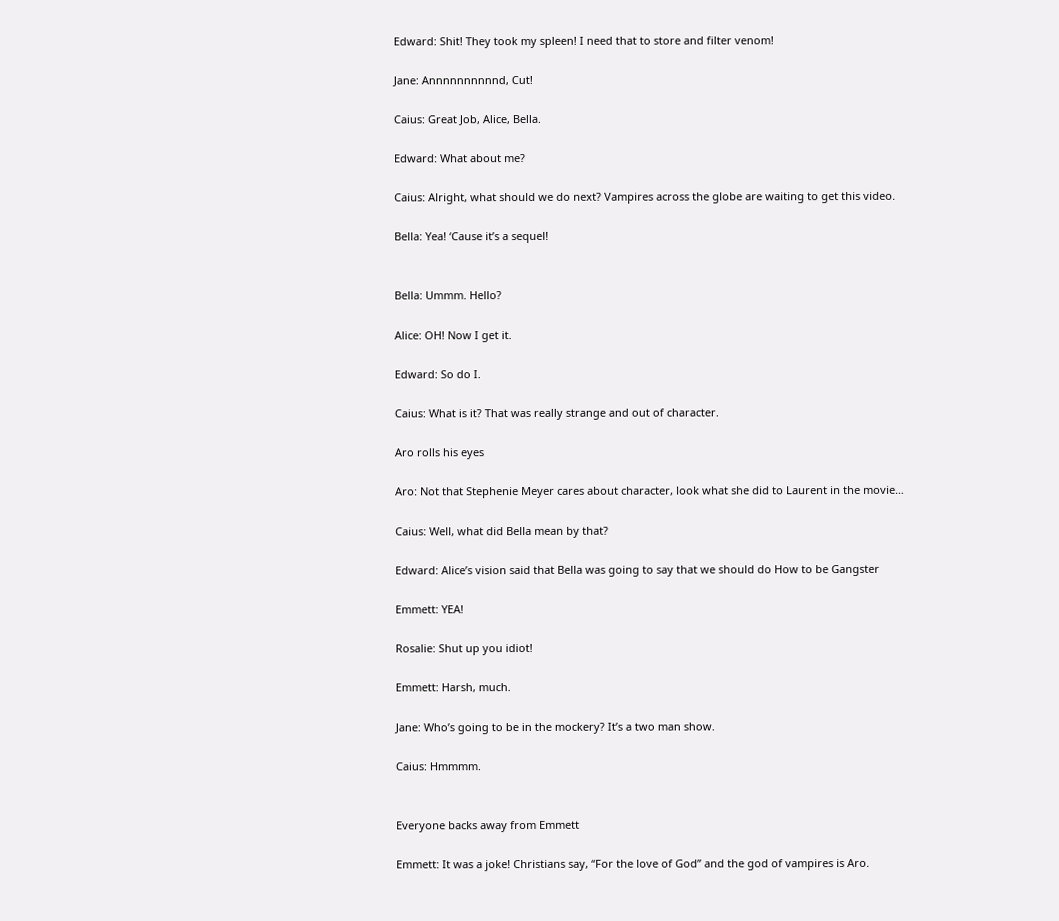Edward: Shit! They took my spleen! I need that to store and filter venom!

Jane: Annnnnnnnnnd, Cut!

Caius: Great Job, Alice, Bella.

Edward: What about me?

Caius: Alright, what should we do next? Vampires across the globe are waiting to get this video.

Bella: Yea! ‘Cause it’s a sequel!


Bella: Ummm. Hello?

Alice: OH! Now I get it.

Edward: So do I.

Caius: What is it? That was really strange and out of character.

Aro rolls his eyes

Aro: Not that Stephenie Meyer cares about character, look what she did to Laurent in the movie…

Caius: Well, what did Bella mean by that?

Edward: Alice’s vision said that Bella was going to say that we should do How to be Gangster

Emmett: YEA!

Rosalie: Shut up you idiot!

Emmett: Harsh, much.

Jane: Who’s going to be in the mockery? It’s a two man show.

Caius: Hmmmm.


Everyone backs away from Emmett

Emmett: It was a joke! Christians say, “For the love of God” and the god of vampires is Aro.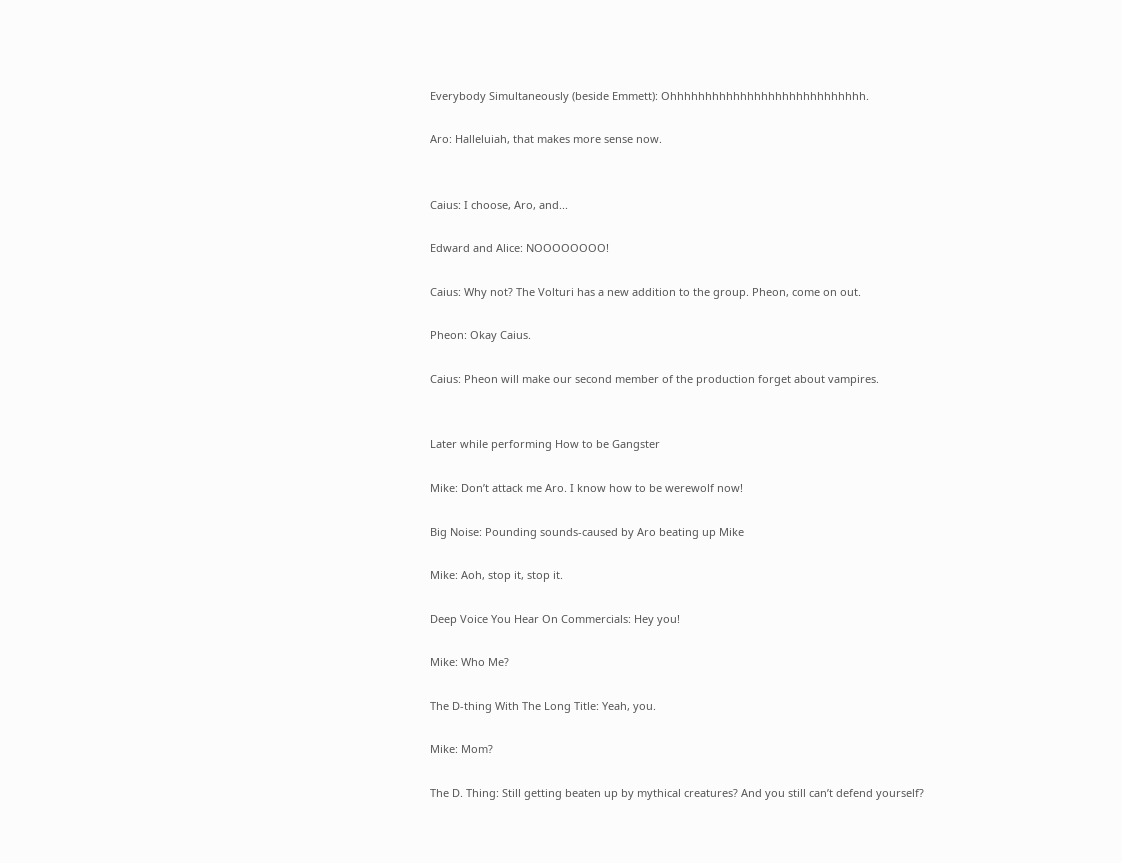Everybody Simultaneously (beside Emmett): Ohhhhhhhhhhhhhhhhhhhhhhhhhhhh.

Aro: Halleluiah, that makes more sense now.


Caius: I choose, Aro, and...

Edward and Alice: NOOOOOOOO!

Caius: Why not? The Volturi has a new addition to the group. Pheon, come on out.

Pheon: Okay Caius.

Caius: Pheon will make our second member of the production forget about vampires.


Later while performing How to be Gangster

Mike: Don’t attack me Aro. I know how to be werewolf now!

Big Noise: Pounding sounds-caused by Aro beating up Mike

Mike: Aoh, stop it, stop it.

Deep Voice You Hear On Commercials: Hey you!

Mike: Who Me?

The D-thing With The Long Title: Yeah, you.

Mike: Mom?

The D. Thing: Still getting beaten up by mythical creatures? And you still can’t defend yourself?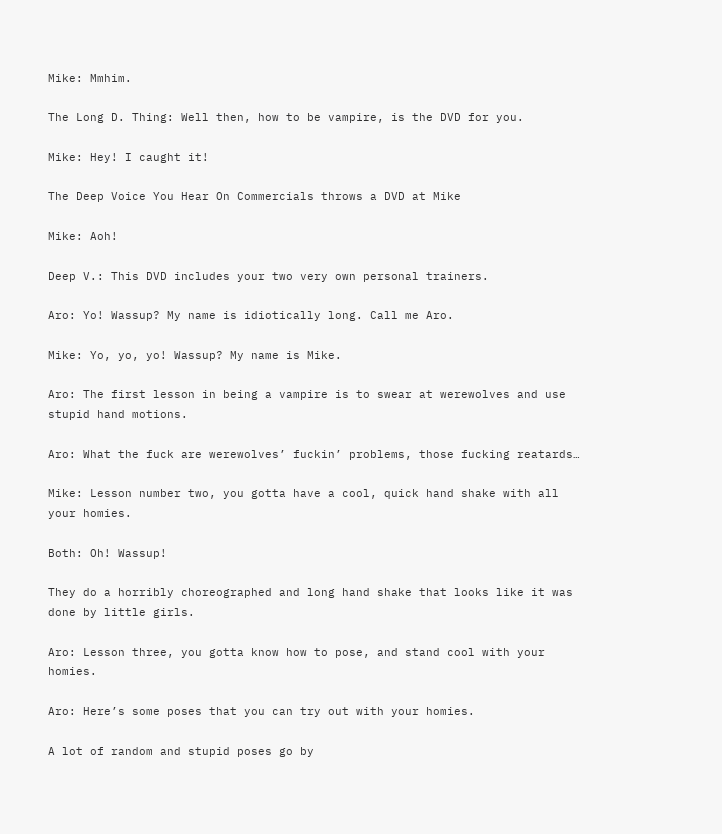Mike: Mmhim.

The Long D. Thing: Well then, how to be vampire, is the DVD for you.

Mike: Hey! I caught it!

The Deep Voice You Hear On Commercials throws a DVD at Mike

Mike: Aoh!

Deep V.: This DVD includes your two very own personal trainers.

Aro: Yo! Wassup? My name is idiotically long. Call me Aro.

Mike: Yo, yo, yo! Wassup? My name is Mike.

Aro: The first lesson in being a vampire is to swear at werewolves and use stupid hand motions.

Aro: What the fuck are werewolves’ fuckin’ problems, those fucking reatards…

Mike: Lesson number two, you gotta have a cool, quick hand shake with all your homies.

Both: Oh! Wassup!

They do a horribly choreographed and long hand shake that looks like it was done by little girls.

Aro: Lesson three, you gotta know how to pose, and stand cool with your homies.

Aro: Here’s some poses that you can try out with your homies.

A lot of random and stupid poses go by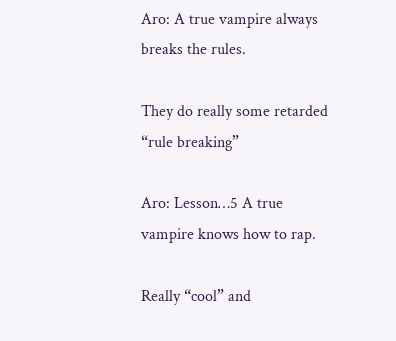Aro: A true vampire always breaks the rules.

They do really some retarded “rule breaking”

Aro: Lesson…5 A true vampire knows how to rap.

Really “cool” and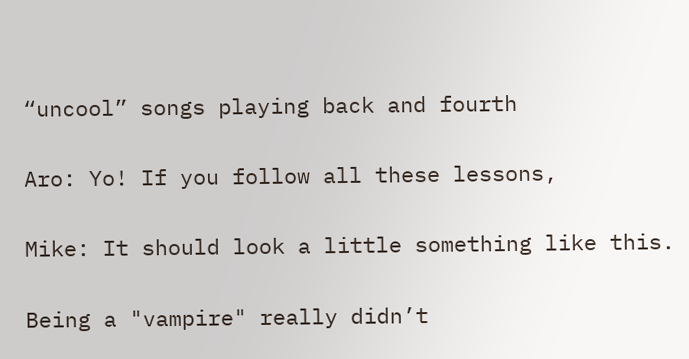“uncool” songs playing back and fourth

Aro: Yo! If you follow all these lessons,

Mike: It should look a little something like this.

Being a "vampire" really didn’t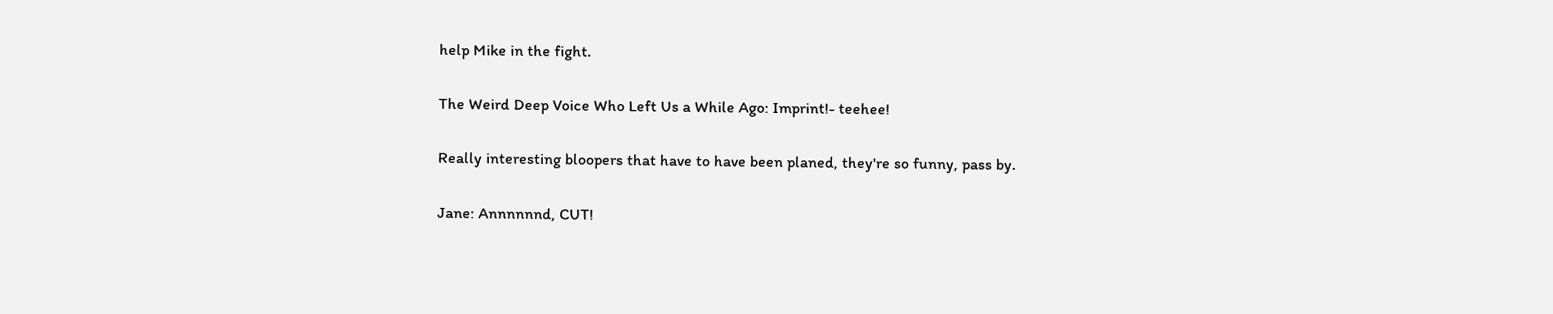help Mike in the fight.

The Weird Deep Voice Who Left Us a While Ago: Imprint!- teehee!

Really interesting bloopers that have to have been planed, they're so funny, pass by.

Jane: Annnnnnd, CUT!